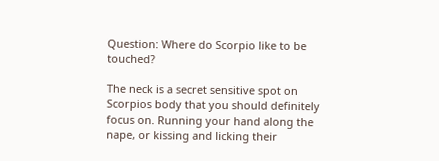Question: Where do Scorpio like to be touched?

The neck is a secret sensitive spot on Scorpios body that you should definitely focus on. Running your hand along the nape, or kissing and licking their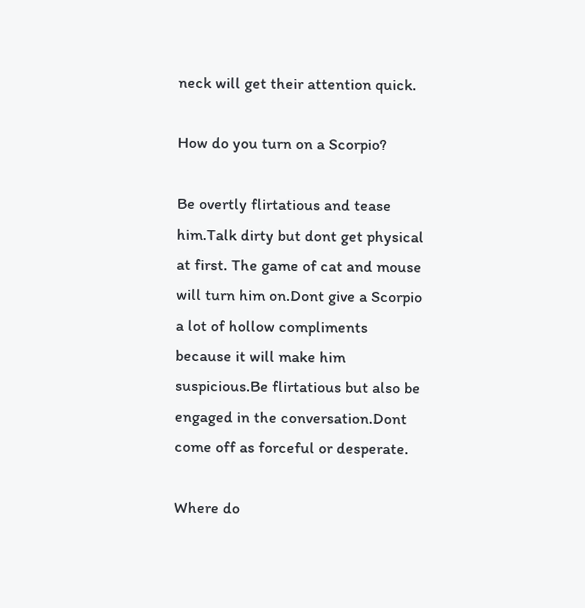neck will get their attention quick.

How do you turn on a Scorpio?

Be overtly flirtatious and tease him.Talk dirty but dont get physical at first. The game of cat and mouse will turn him on.Dont give a Scorpio a lot of hollow compliments because it will make him suspicious.Be flirtatious but also be engaged in the conversation.Dont come off as forceful or desperate.

Where do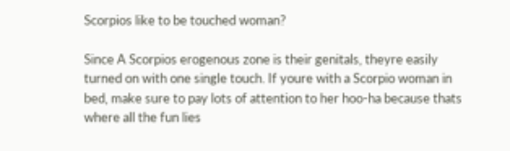Scorpios like to be touched woman?

Since A Scorpios erogenous zone is their genitals, theyre easily turned on with one single touch. If youre with a Scorpio woman in bed, make sure to pay lots of attention to her hoo-ha because thats where all the fun lies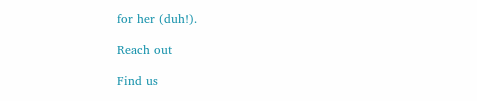for her (duh!).

Reach out

Find us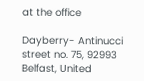at the office

Dayberry- Antinucci street no. 75, 92993 Belfast, United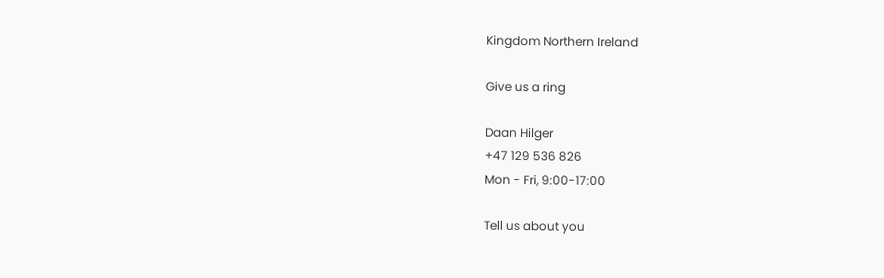Kingdom Northern Ireland

Give us a ring

Daan Hilger
+47 129 536 826
Mon - Fri, 9:00-17:00

Tell us about you